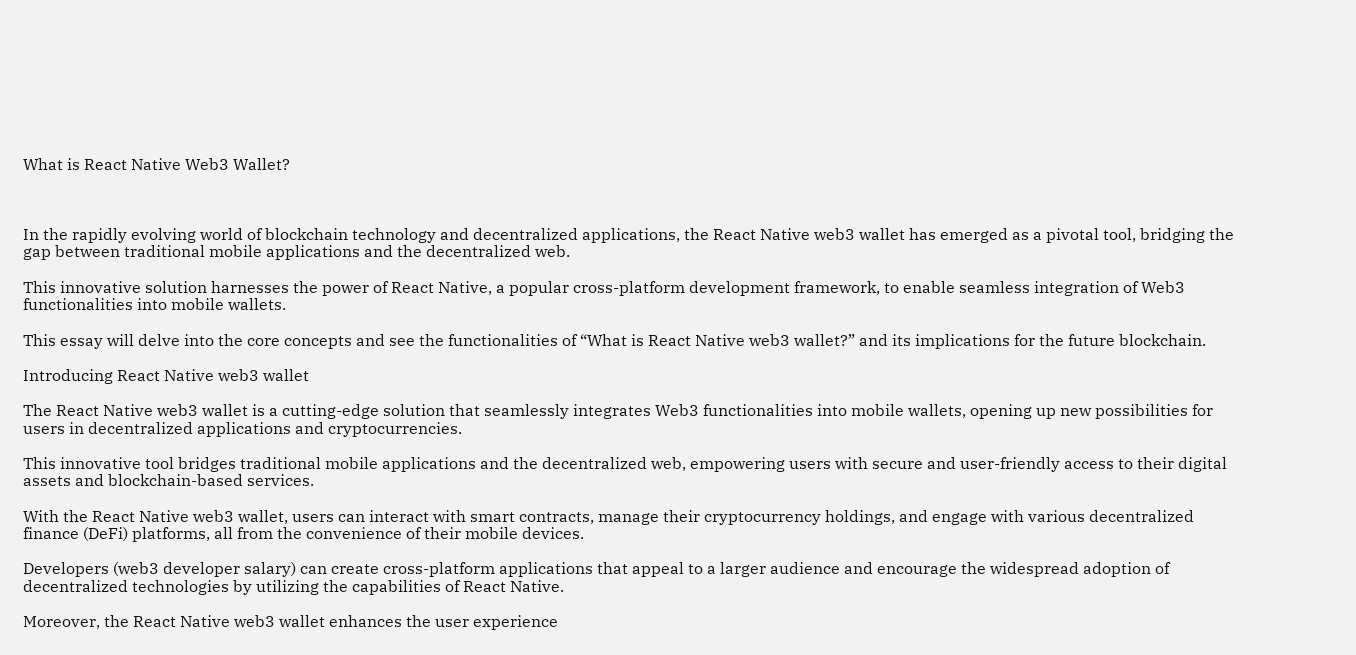What is React Native Web3 Wallet?



In the rapidly evolving world of blockchain technology and decentralized applications, the React Native web3 wallet has emerged as a pivotal tool, bridging the gap between traditional mobile applications and the decentralized web.

This innovative solution harnesses the power of React Native, a popular cross-platform development framework, to enable seamless integration of Web3 functionalities into mobile wallets.

This essay will delve into the core concepts and see the functionalities of “What is React Native web3 wallet?” and its implications for the future blockchain.

Introducing React Native web3 wallet

The React Native web3 wallet is a cutting-edge solution that seamlessly integrates Web3 functionalities into mobile wallets, opening up new possibilities for users in decentralized applications and cryptocurrencies.

This innovative tool bridges traditional mobile applications and the decentralized web, empowering users with secure and user-friendly access to their digital assets and blockchain-based services.

With the React Native web3 wallet, users can interact with smart contracts, manage their cryptocurrency holdings, and engage with various decentralized finance (DeFi) platforms, all from the convenience of their mobile devices.

Developers (web3 developer salary) can create cross-platform applications that appeal to a larger audience and encourage the widespread adoption of decentralized technologies by utilizing the capabilities of React Native.

Moreover, the React Native web3 wallet enhances the user experience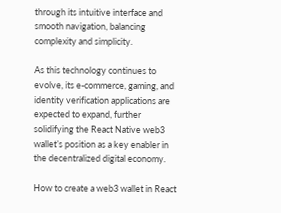through its intuitive interface and smooth navigation, balancing complexity and simplicity.

As this technology continues to evolve, its e-commerce, gaming, and identity verification applications are expected to expand, further solidifying the React Native web3 wallet’s position as a key enabler in the decentralized digital economy.

How to create a web3 wallet in React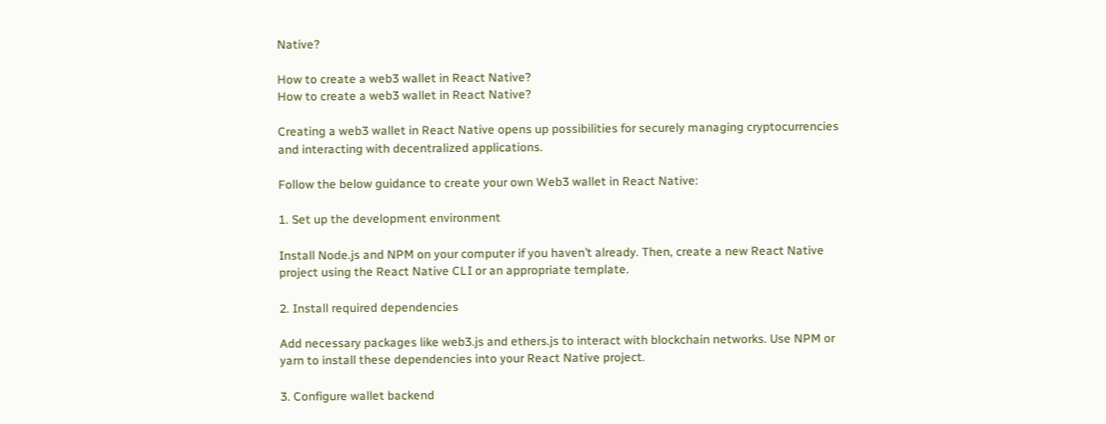Native?

How to create a web3 wallet in React Native?
How to create a web3 wallet in React Native?

Creating a web3 wallet in React Native opens up possibilities for securely managing cryptocurrencies and interacting with decentralized applications.

Follow the below guidance to create your own Web3 wallet in React Native:

1. Set up the development environment

Install Node.js and NPM on your computer if you haven’t already. Then, create a new React Native project using the React Native CLI or an appropriate template.

2. Install required dependencies

Add necessary packages like web3.js and ethers.js to interact with blockchain networks. Use NPM or yarn to install these dependencies into your React Native project.

3. Configure wallet backend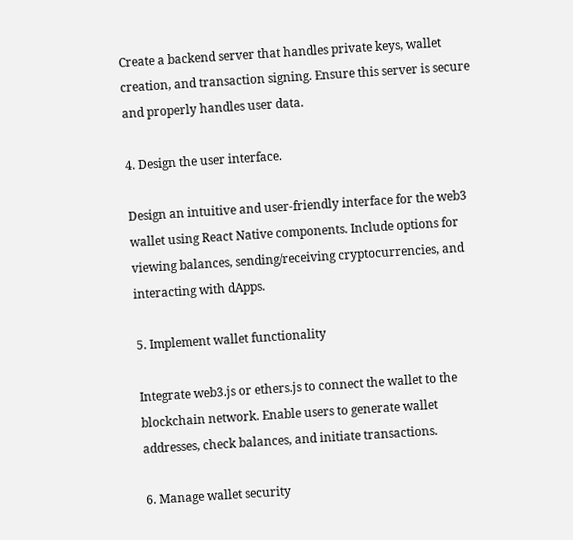Create a backend server that handles private keys, wallet creation, and transaction signing. Ensure this server is secure and properly handles user data.

4. Design the user interface.

Design an intuitive and user-friendly interface for the web3 wallet using React Native components. Include options for viewing balances, sending/receiving cryptocurrencies, and interacting with dApps.

5. Implement wallet functionality

Integrate web3.js or ethers.js to connect the wallet to the blockchain network. Enable users to generate wallet addresses, check balances, and initiate transactions.

6. Manage wallet security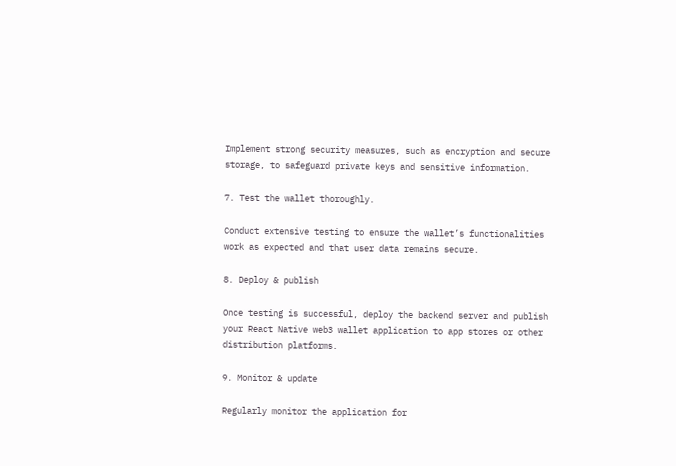Implement strong security measures, such as encryption and secure storage, to safeguard private keys and sensitive information.

7. Test the wallet thoroughly.

Conduct extensive testing to ensure the wallet’s functionalities work as expected and that user data remains secure.

8. Deploy & publish

Once testing is successful, deploy the backend server and publish your React Native web3 wallet application to app stores or other distribution platforms.

9. Monitor & update

Regularly monitor the application for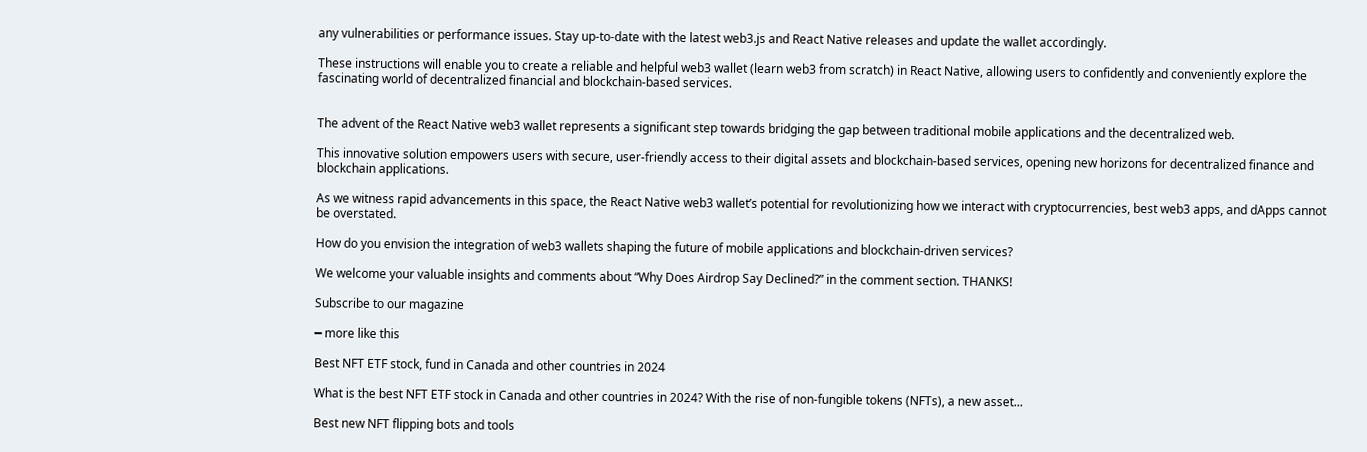any vulnerabilities or performance issues. Stay up-to-date with the latest web3.js and React Native releases and update the wallet accordingly.

These instructions will enable you to create a reliable and helpful web3 wallet (learn web3 from scratch) in React Native, allowing users to confidently and conveniently explore the fascinating world of decentralized financial and blockchain-based services.


The advent of the React Native web3 wallet represents a significant step towards bridging the gap between traditional mobile applications and the decentralized web.

This innovative solution empowers users with secure, user-friendly access to their digital assets and blockchain-based services, opening new horizons for decentralized finance and blockchain applications.

As we witness rapid advancements in this space, the React Native web3 wallet’s potential for revolutionizing how we interact with cryptocurrencies, best web3 apps, and dApps cannot be overstated.

How do you envision the integration of web3 wallets shaping the future of mobile applications and blockchain-driven services?

We welcome your valuable insights and comments about “Why Does Airdrop Say Declined?” in the comment section. THANKS!

Subscribe to our magazine

━ more like this

Best NFT ETF stock, fund in Canada and other countries in 2024

What is the best NFT ETF stock in Canada and other countries in 2024? With the rise of non-fungible tokens (NFTs), a new asset...

Best new NFT flipping bots and tools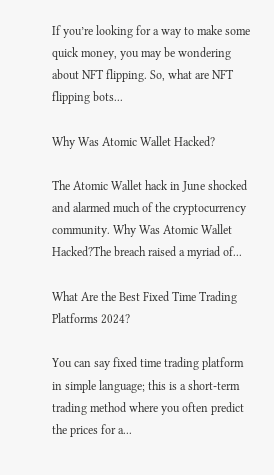If you’re looking for a way to make some quick money, you may be wondering about NFT flipping. So, what are NFT flipping bots...

Why Was Atomic Wallet Hacked?

The Atomic Wallet hack in June shocked and alarmed much of the cryptocurrency community. Why Was Atomic Wallet Hacked?The breach raised a myriad of...

What Are the Best Fixed Time Trading Platforms 2024?

You can say fixed time trading platform in simple language; this is a short-term trading method where you often predict the prices for a...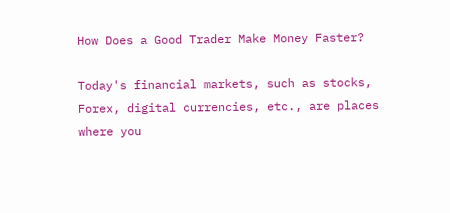How Does a Good Trader Make Money Faster?

Today's financial markets, such as stocks, Forex, digital currencies, etc., are places where you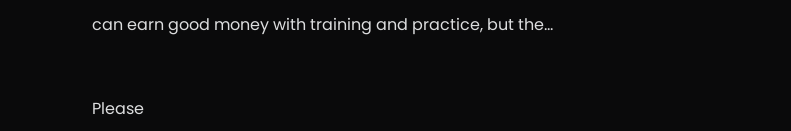can earn good money with training and practice, but the...


Please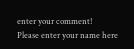enter your comment!
Please enter your name here